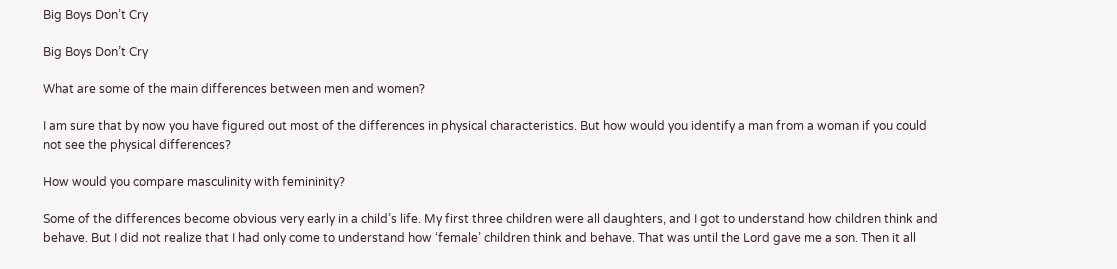Big Boys Don’t Cry

Big Boys Don’t Cry

What are some of the main differences between men and women?

I am sure that by now you have figured out most of the differences in physical characteristics. But how would you identify a man from a woman if you could not see the physical differences?

How would you compare masculinity with femininity?

Some of the differences become obvious very early in a child’s life. My first three children were all daughters, and I got to understand how children think and behave. But I did not realize that I had only come to understand how ‘female’ children think and behave. That was until the Lord gave me a son. Then it all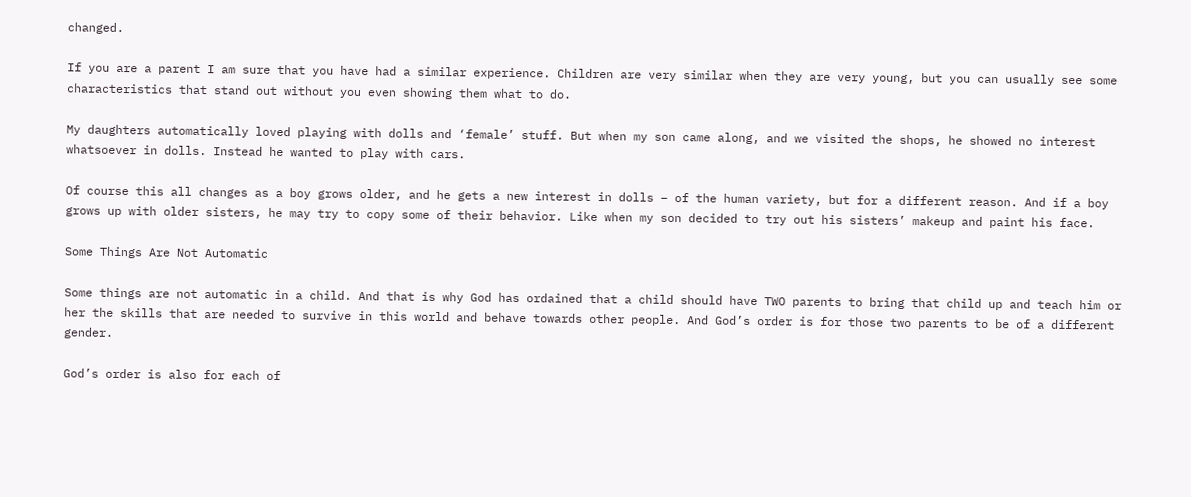changed.

If you are a parent I am sure that you have had a similar experience. Children are very similar when they are very young, but you can usually see some characteristics that stand out without you even showing them what to do.

My daughters automatically loved playing with dolls and ‘female’ stuff. But when my son came along, and we visited the shops, he showed no interest whatsoever in dolls. Instead he wanted to play with cars.

Of course this all changes as a boy grows older, and he gets a new interest in dolls – of the human variety, but for a different reason. And if a boy grows up with older sisters, he may try to copy some of their behavior. Like when my son decided to try out his sisters’ makeup and paint his face.

Some Things Are Not Automatic

Some things are not automatic in a child. And that is why God has ordained that a child should have TWO parents to bring that child up and teach him or her the skills that are needed to survive in this world and behave towards other people. And God’s order is for those two parents to be of a different gender.

God’s order is also for each of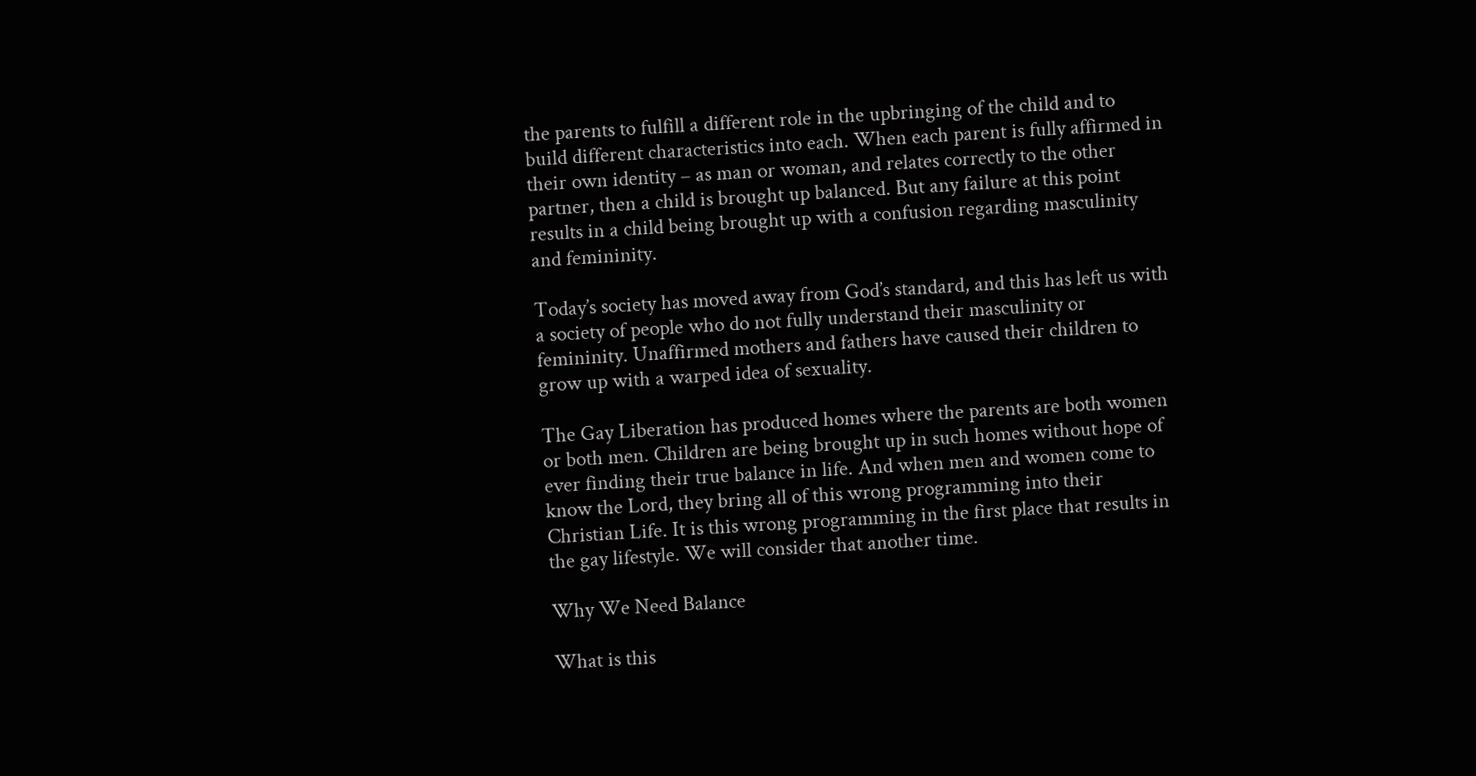the parents to fulfill a different role in the upbringing of the child and to build different characteristics into each. When each parent is fully affirmed in their own identity – as man or woman, and relates correctly to the other partner, then a child is brought up balanced. But any failure at this point results in a child being brought up with a confusion regarding masculinity and femininity.

Today’s society has moved away from God’s standard, and this has left us with a society of people who do not fully understand their masculinity or femininity. Unaffirmed mothers and fathers have caused their children to grow up with a warped idea of sexuality.

The Gay Liberation has produced homes where the parents are both women or both men. Children are being brought up in such homes without hope of ever finding their true balance in life. And when men and women come to know the Lord, they bring all of this wrong programming into their Christian Life. It is this wrong programming in the first place that results in the gay lifestyle. We will consider that another time.

Why We Need Balance

What is this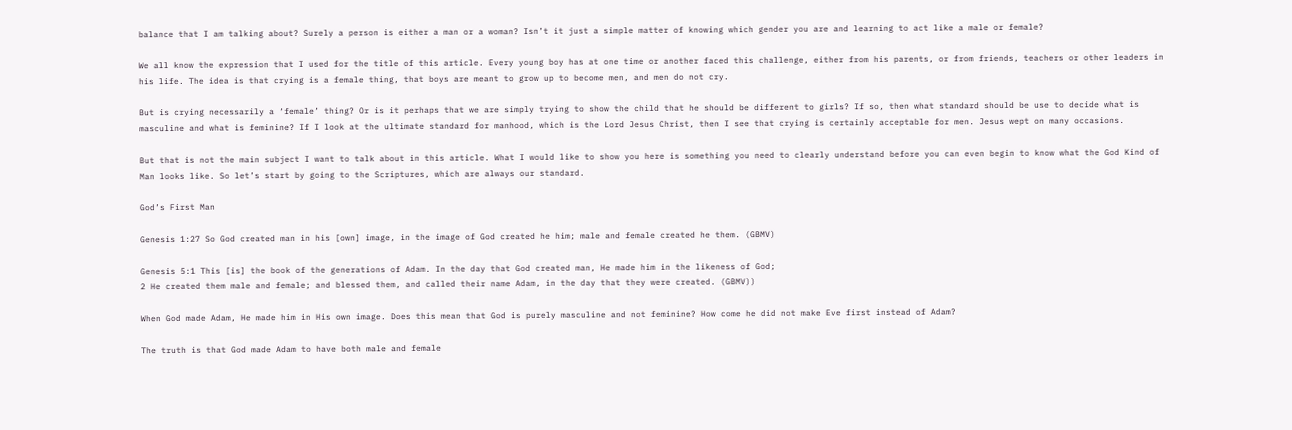balance that I am talking about? Surely a person is either a man or a woman? Isn’t it just a simple matter of knowing which gender you are and learning to act like a male or female?

We all know the expression that I used for the title of this article. Every young boy has at one time or another faced this challenge, either from his parents, or from friends, teachers or other leaders in his life. The idea is that crying is a female thing, that boys are meant to grow up to become men, and men do not cry.

But is crying necessarily a ‘female’ thing? Or is it perhaps that we are simply trying to show the child that he should be different to girls? If so, then what standard should be use to decide what is masculine and what is feminine? If I look at the ultimate standard for manhood, which is the Lord Jesus Christ, then I see that crying is certainly acceptable for men. Jesus wept on many occasions.

But that is not the main subject I want to talk about in this article. What I would like to show you here is something you need to clearly understand before you can even begin to know what the God Kind of Man looks like. So let’s start by going to the Scriptures, which are always our standard.

God’s First Man

Genesis 1:27 So God created man in his [own] image, in the image of God created he him; male and female created he them. (GBMV)

Genesis 5:1 This [is] the book of the generations of Adam. In the day that God created man, He made him in the likeness of God;
2 He created them male and female; and blessed them, and called their name Adam, in the day that they were created. (GBMV))

When God made Adam, He made him in His own image. Does this mean that God is purely masculine and not feminine? How come he did not make Eve first instead of Adam?

The truth is that God made Adam to have both male and female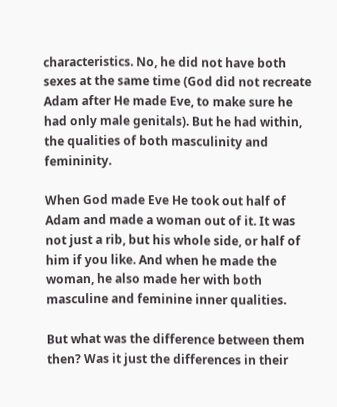characteristics. No, he did not have both sexes at the same time (God did not recreate Adam after He made Eve, to make sure he had only male genitals). But he had within, the qualities of both masculinity and femininity.

When God made Eve He took out half of Adam and made a woman out of it. It was not just a rib, but his whole side, or half of him if you like. And when he made the woman, he also made her with both masculine and feminine inner qualities.

But what was the difference between them then? Was it just the differences in their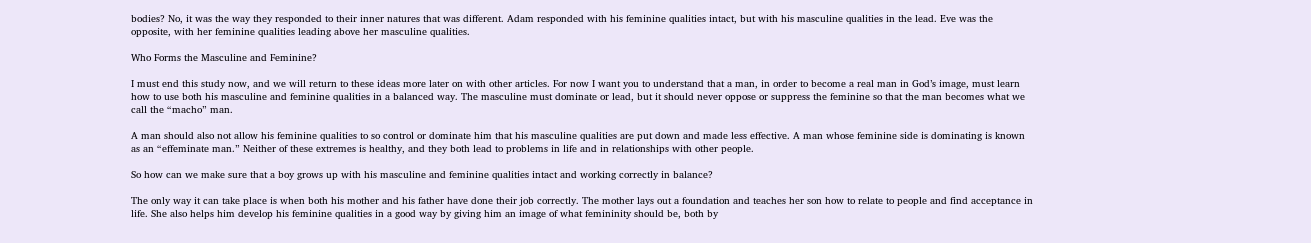bodies? No, it was the way they responded to their inner natures that was different. Adam responded with his feminine qualities intact, but with his masculine qualities in the lead. Eve was the opposite, with her feminine qualities leading above her masculine qualities.

Who Forms the Masculine and Feminine?

I must end this study now, and we will return to these ideas more later on with other articles. For now I want you to understand that a man, in order to become a real man in God’s image, must learn how to use both his masculine and feminine qualities in a balanced way. The masculine must dominate or lead, but it should never oppose or suppress the feminine so that the man becomes what we call the “macho” man.

A man should also not allow his feminine qualities to so control or dominate him that his masculine qualities are put down and made less effective. A man whose feminine side is dominating is known as an “effeminate man.” Neither of these extremes is healthy, and they both lead to problems in life and in relationships with other people.

So how can we make sure that a boy grows up with his masculine and feminine qualities intact and working correctly in balance?

The only way it can take place is when both his mother and his father have done their job correctly. The mother lays out a foundation and teaches her son how to relate to people and find acceptance in life. She also helps him develop his feminine qualities in a good way by giving him an image of what femininity should be, both by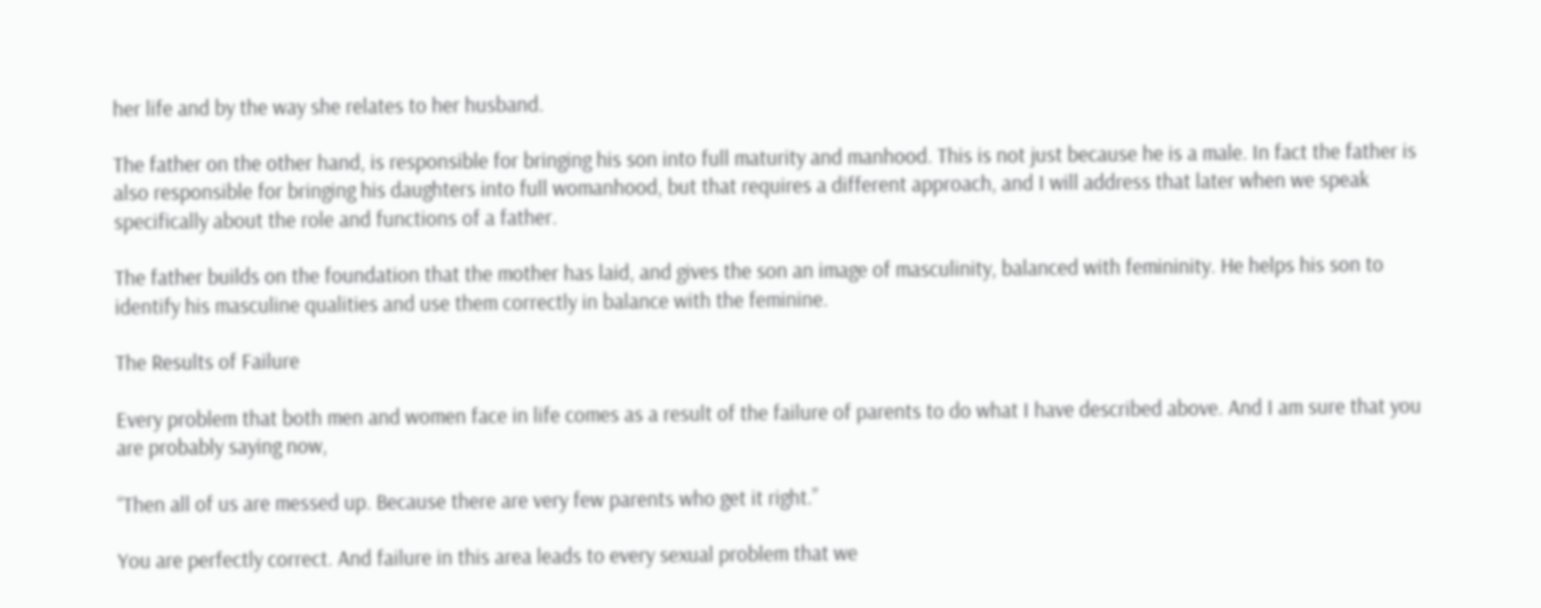her life and by the way she relates to her husband.

The father on the other hand, is responsible for bringing his son into full maturity and manhood. This is not just because he is a male. In fact the father is also responsible for bringing his daughters into full womanhood, but that requires a different approach, and I will address that later when we speak specifically about the role and functions of a father.

The father builds on the foundation that the mother has laid, and gives the son an image of masculinity, balanced with femininity. He helps his son to identify his masculine qualities and use them correctly in balance with the feminine.

The Results of Failure

Every problem that both men and women face in life comes as a result of the failure of parents to do what I have described above. And I am sure that you are probably saying now,

“Then all of us are messed up. Because there are very few parents who get it right.”

You are perfectly correct. And failure in this area leads to every sexual problem that we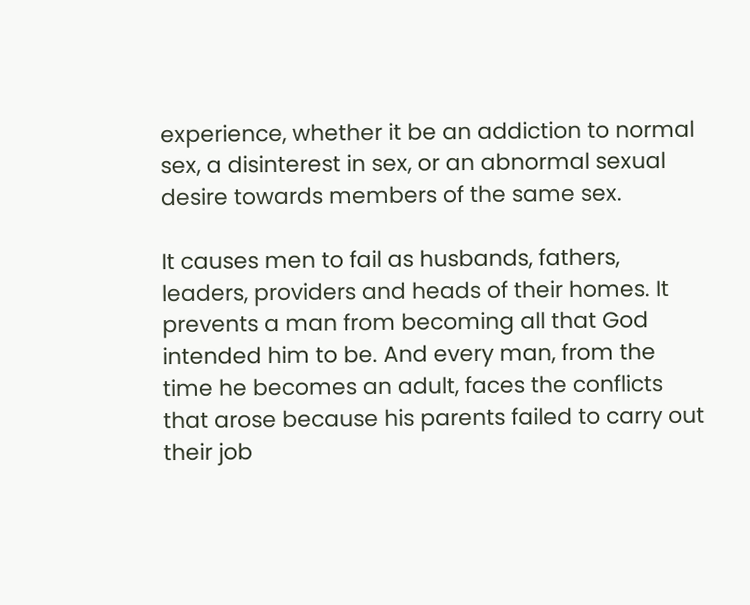experience, whether it be an addiction to normal sex, a disinterest in sex, or an abnormal sexual desire towards members of the same sex.

It causes men to fail as husbands, fathers, leaders, providers and heads of their homes. It prevents a man from becoming all that God intended him to be. And every man, from the time he becomes an adult, faces the conflicts that arose because his parents failed to carry out their job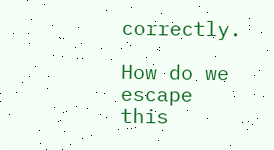correctly.

How do we escape this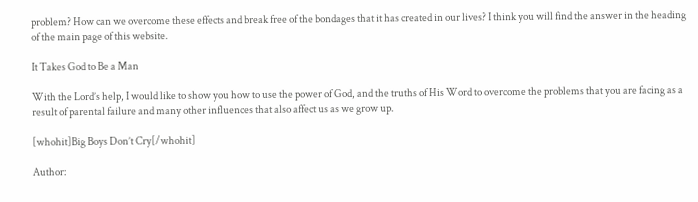problem? How can we overcome these effects and break free of the bondages that it has created in our lives? I think you will find the answer in the heading of the main page of this website.

It Takes God to Be a Man

With the Lord’s help, I would like to show you how to use the power of God, and the truths of His Word to overcome the problems that you are facing as a result of parental failure and many other influences that also affect us as we grow up.

[whohit]Big Boys Don’t Cry[/whohit]

Author: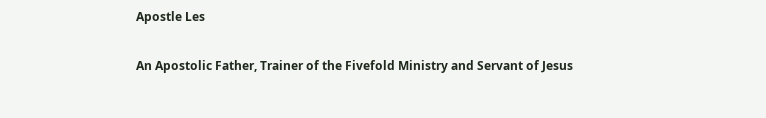Apostle Les

An Apostolic Father, Trainer of the Fivefold Ministry and Servant of Jesus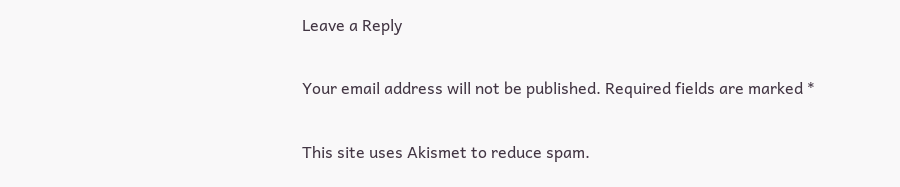Leave a Reply

Your email address will not be published. Required fields are marked *

This site uses Akismet to reduce spam.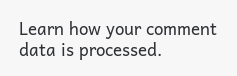Learn how your comment data is processed.